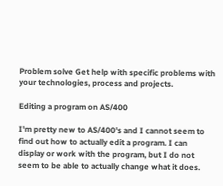Problem solve Get help with specific problems with your technologies, process and projects.

Editing a program on AS/400

I'm pretty new to AS/400's and I cannot seem to find out how to actually edit a program. I can display or work with the program, but I do not seem to be able to actually change what it does.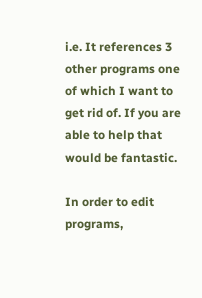i.e. It references 3 other programs one of which I want to get rid of. If you are able to help that would be fantastic.

In order to edit programs,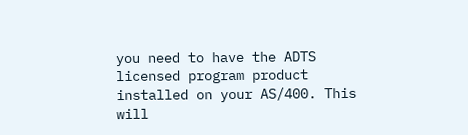you need to have the ADTS licensed program product installed on your AS/400. This will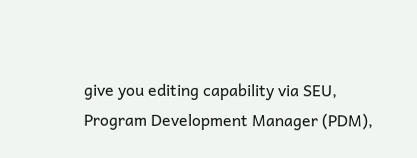give you editing capability via SEU, Program Development Manager (PDM),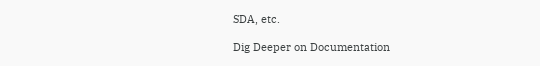SDA, etc.

Dig Deeper on Documentation